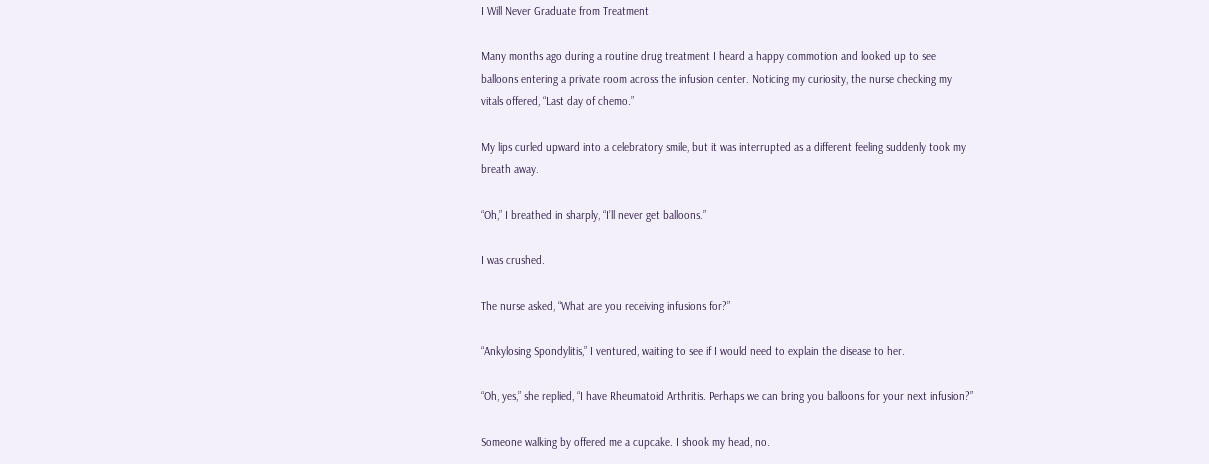I Will Never Graduate from Treatment

Many months ago during a routine drug treatment I heard a happy commotion and looked up to see balloons entering a private room across the infusion center. Noticing my curiosity, the nurse checking my vitals offered, “Last day of chemo.”

My lips curled upward into a celebratory smile, but it was interrupted as a different feeling suddenly took my breath away.

“Oh,” I breathed in sharply, “I’ll never get balloons.”

I was crushed.

The nurse asked, “What are you receiving infusions for?”

“Ankylosing Spondylitis,” I ventured, waiting to see if I would need to explain the disease to her.

“Oh, yes,” she replied, “I have Rheumatoid Arthritis. Perhaps we can bring you balloons for your next infusion?”

Someone walking by offered me a cupcake. I shook my head, no.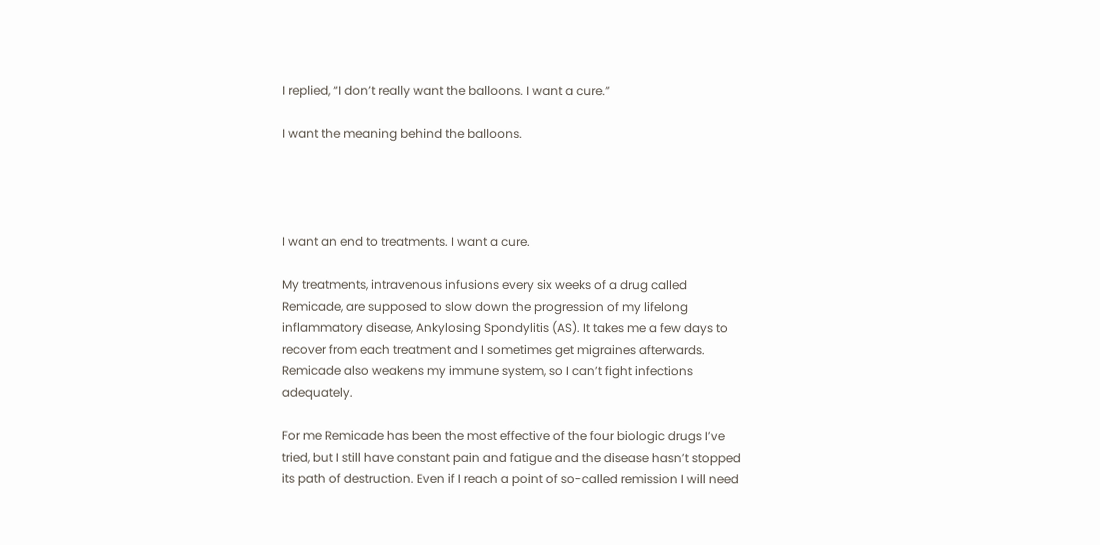I replied, “I don’t really want the balloons. I want a cure.”

I want the meaning behind the balloons.




I want an end to treatments. I want a cure.

My treatments, intravenous infusions every six weeks of a drug called Remicade, are supposed to slow down the progression of my lifelong inflammatory disease, Ankylosing Spondylitis (AS). It takes me a few days to recover from each treatment and I sometimes get migraines afterwards. Remicade also weakens my immune system, so I can’t fight infections adequately.

For me Remicade has been the most effective of the four biologic drugs I’ve tried, but I still have constant pain and fatigue and the disease hasn’t stopped its path of destruction. Even if I reach a point of so-called remission I will need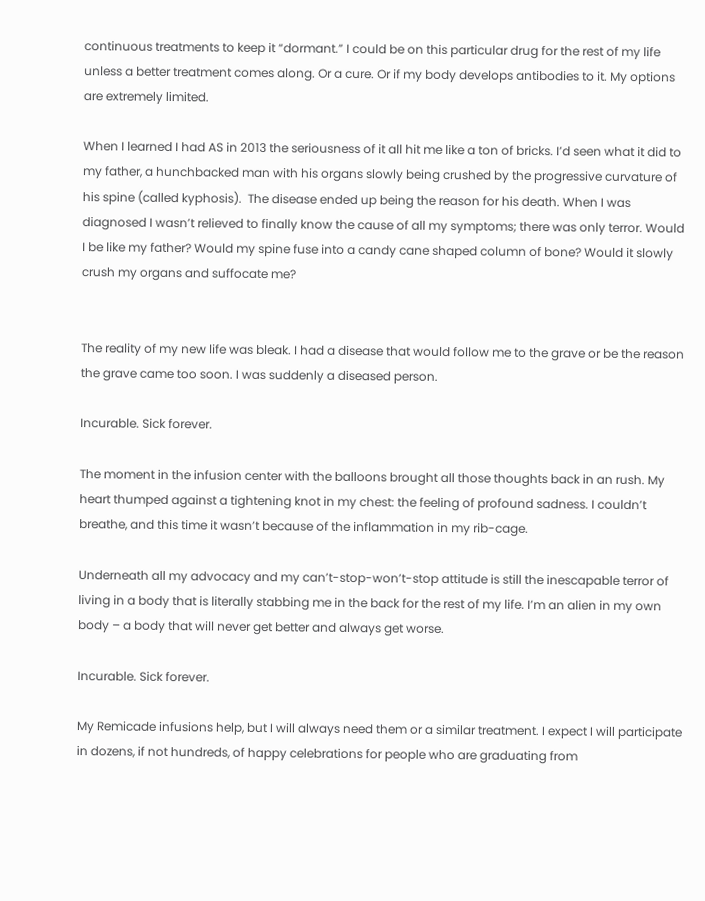continuous treatments to keep it “dormant.” I could be on this particular drug for the rest of my life unless a better treatment comes along. Or a cure. Or if my body develops antibodies to it. My options are extremely limited.

When I learned I had AS in 2013 the seriousness of it all hit me like a ton of bricks. I’d seen what it did to my father, a hunchbacked man with his organs slowly being crushed by the progressive curvature of his spine (called kyphosis).  The disease ended up being the reason for his death. When I was diagnosed I wasn’t relieved to finally know the cause of all my symptoms; there was only terror. Would I be like my father? Would my spine fuse into a candy cane shaped column of bone? Would it slowly crush my organs and suffocate me?


The reality of my new life was bleak. I had a disease that would follow me to the grave or be the reason the grave came too soon. I was suddenly a diseased person.

Incurable. Sick forever.

The moment in the infusion center with the balloons brought all those thoughts back in an rush. My heart thumped against a tightening knot in my chest: the feeling of profound sadness. I couldn’t breathe, and this time it wasn’t because of the inflammation in my rib-cage.

Underneath all my advocacy and my can’t-stop-won’t-stop attitude is still the inescapable terror of living in a body that is literally stabbing me in the back for the rest of my life. I’m an alien in my own body – a body that will never get better and always get worse.

Incurable. Sick forever.

My Remicade infusions help, but I will always need them or a similar treatment. I expect I will participate in dozens, if not hundreds, of happy celebrations for people who are graduating from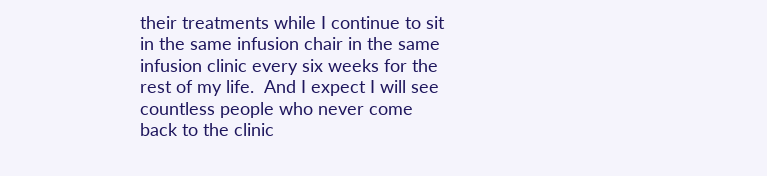their treatments while I continue to sit in the same infusion chair in the same infusion clinic every six weeks for the rest of my life.  And I expect I will see countless people who never come back to the clinic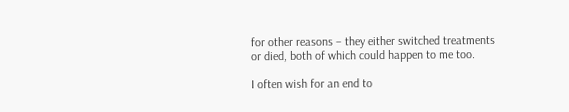for other reasons – they either switched treatments or died, both of which could happen to me too.

I often wish for an end to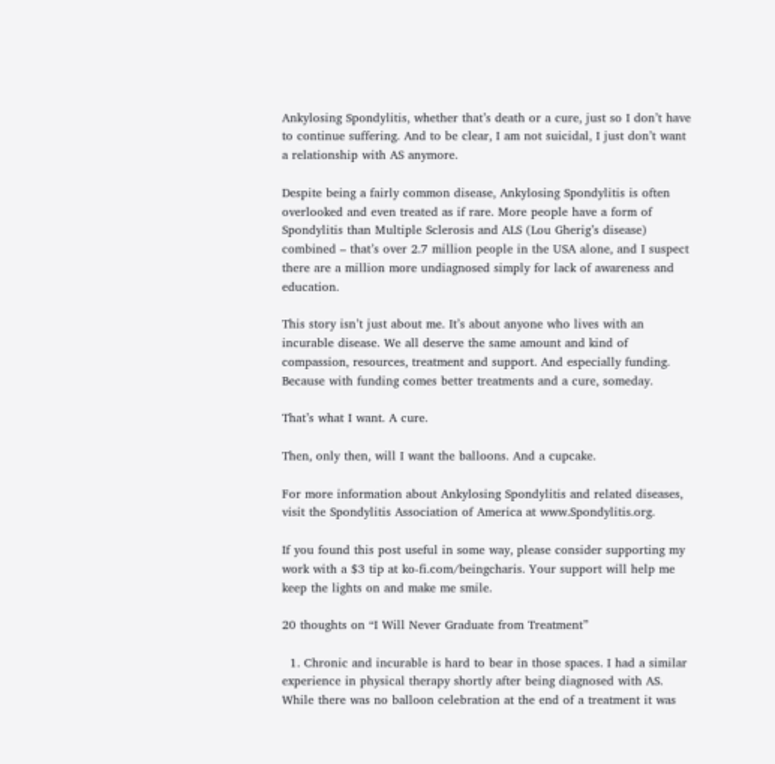Ankylosing Spondylitis, whether that’s death or a cure, just so I don’t have to continue suffering. And to be clear, I am not suicidal, I just don’t want a relationship with AS anymore.

Despite being a fairly common disease, Ankylosing Spondylitis is often overlooked and even treated as if rare. More people have a form of Spondylitis than Multiple Sclerosis and ALS (Lou Gherig’s disease) combined – that’s over 2.7 million people in the USA alone, and I suspect there are a million more undiagnosed simply for lack of awareness and education.

This story isn’t just about me. It’s about anyone who lives with an incurable disease. We all deserve the same amount and kind of compassion, resources, treatment and support. And especially funding. Because with funding comes better treatments and a cure, someday.

That’s what I want. A cure.

Then, only then, will I want the balloons. And a cupcake.

For more information about Ankylosing Spondylitis and related diseases, visit the Spondylitis Association of America at www.Spondylitis.org.

If you found this post useful in some way, please consider supporting my work with a $3 tip at ko-fi.com/beingcharis. Your support will help me keep the lights on and make me smile.

20 thoughts on “I Will Never Graduate from Treatment”

  1. Chronic and incurable is hard to bear in those spaces. I had a similar experience in physical therapy shortly after being diagnosed with AS. While there was no balloon celebration at the end of a treatment it was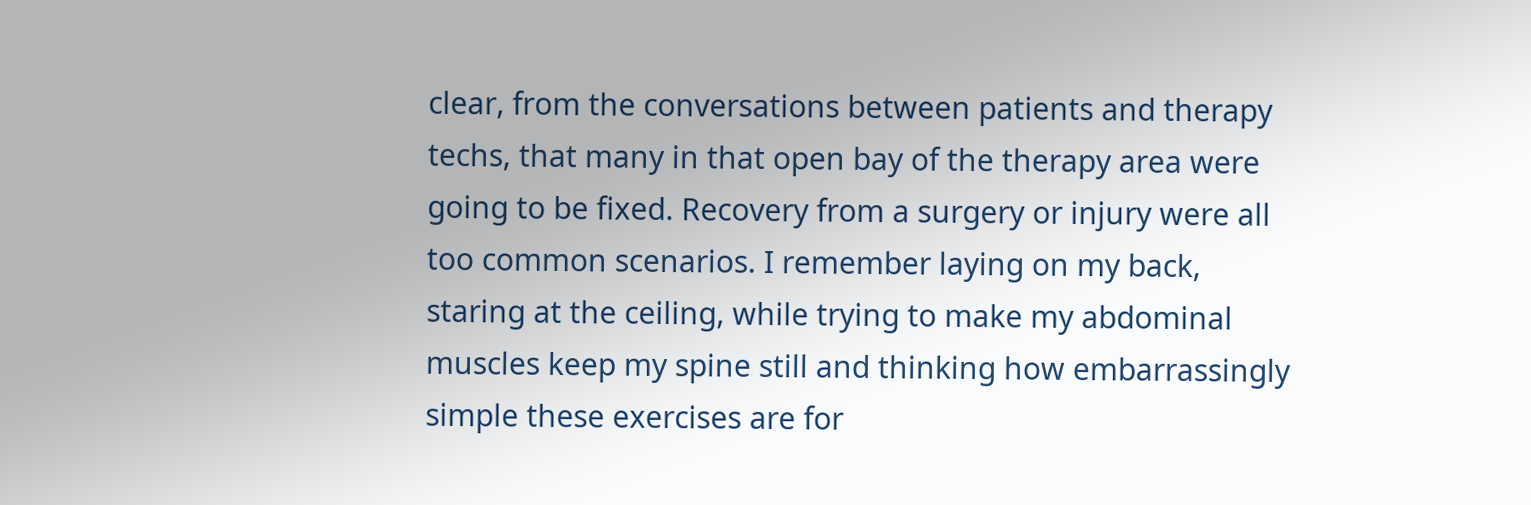clear, from the conversations between patients and therapy techs, that many in that open bay of the therapy area were going to be fixed. Recovery from a surgery or injury were all too common scenarios. I remember laying on my back, staring at the ceiling, while trying to make my abdominal muscles keep my spine still and thinking how embarrassingly simple these exercises are for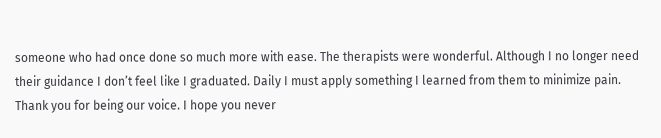someone who had once done so much more with ease. The therapists were wonderful. Although I no longer need their guidance I don’t feel like I graduated. Daily I must apply something I learned from them to minimize pain. Thank you for being our voice. I hope you never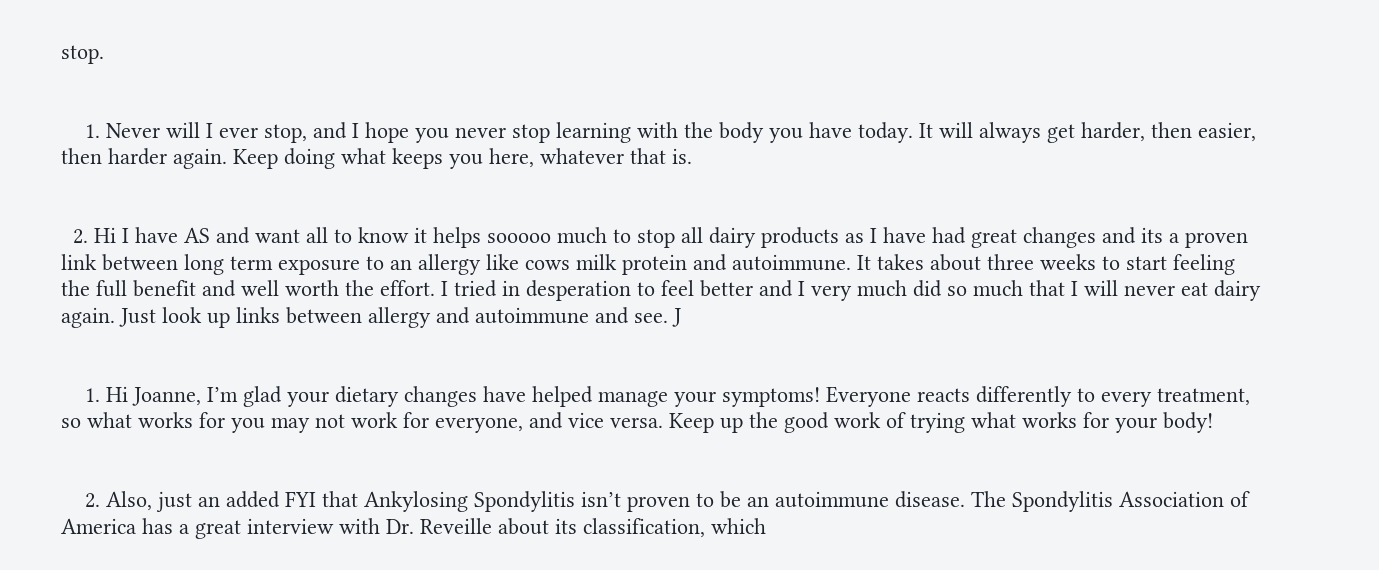stop.


    1. Never will I ever stop, and I hope you never stop learning with the body you have today. It will always get harder, then easier, then harder again. Keep doing what keeps you here, whatever that is.


  2. Hi I have AS and want all to know it helps sooooo much to stop all dairy products as I have had great changes and its a proven link between long term exposure to an allergy like cows milk protein and autoimmune. It takes about three weeks to start feeling the full benefit and well worth the effort. I tried in desperation to feel better and I very much did so much that I will never eat dairy again. Just look up links between allergy and autoimmune and see. J


    1. Hi Joanne, I’m glad your dietary changes have helped manage your symptoms! Everyone reacts differently to every treatment, so what works for you may not work for everyone, and vice versa. Keep up the good work of trying what works for your body!


    2. Also, just an added FYI that Ankylosing Spondylitis isn’t proven to be an autoimmune disease. The Spondylitis Association of America has a great interview with Dr. Reveille about its classification, which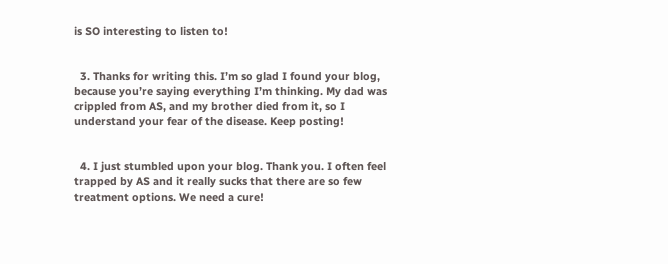is SO interesting to listen to!


  3. Thanks for writing this. I’m so glad I found your blog, because you’re saying everything I’m thinking. My dad was crippled from AS, and my brother died from it, so I understand your fear of the disease. Keep posting!


  4. I just stumbled upon your blog. Thank you. I often feel trapped by AS and it really sucks that there are so few treatment options. We need a cure!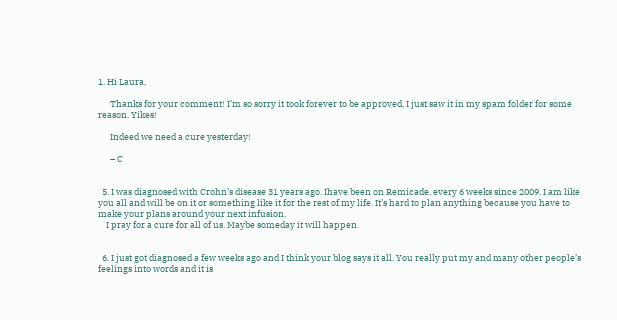1. Hi Laura,

      Thanks for your comment! I’m so sorry it took forever to be approved, I just saw it in my spam folder for some reason. Yikes!

      Indeed we need a cure yesterday!

      – C


  5. I was diagnosed with Crohn’s disease 31 years ago. Ihave been on Remicade, every 6 weeks since 2009. I am like you all and will be on it or something like it for the rest of my life. It’s hard to plan anything because you have to make your plans around your next infusion.
    I pray for a cure for all of us. Maybe someday it will happen.


  6. I just got diagnosed a few weeks ago and I think your blog says it all. You really put my and many other people’s feelings into words and it is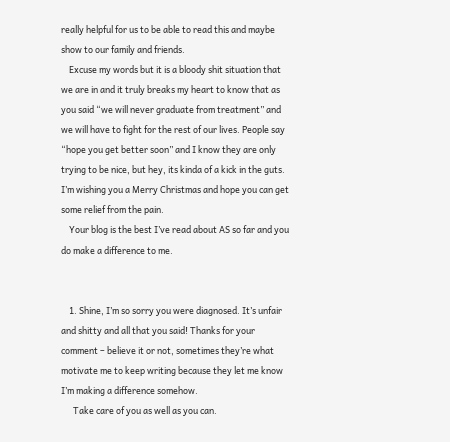really helpful for us to be able to read this and maybe show to our family and friends.
    Excuse my words but it is a bloody shit situation that we are in and it truly breaks my heart to know that as you said “we will never graduate from treatment” and we will have to fight for the rest of our lives. People say “hope you get better soon” and I know they are only trying to be nice, but hey, its kinda of a kick in the guts. I’m wishing you a Merry Christmas and hope you can get some relief from the pain.
    Your blog is the best I’ve read about AS so far and you do make a difference to me.


    1. Shine, I’m so sorry you were diagnosed. It’s unfair and shitty and all that you said! Thanks for your comment – believe it or not, sometimes they’re what motivate me to keep writing because they let me know I’m making a difference somehow.
      Take care of you as well as you can.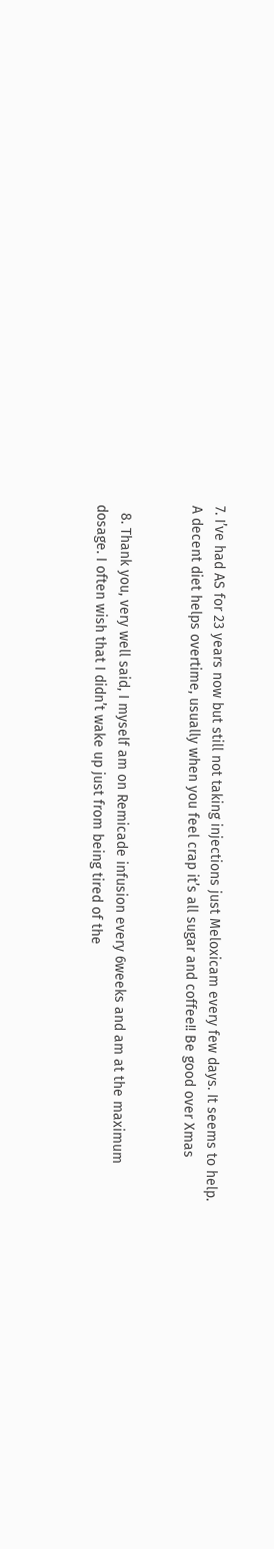7. I’ve had AS for 23 years now but still not taking injections just Meloxicam every few days. It seems to help. A decent diet helps overtime, usually when you feel crap it’s all sugar and coffee!! Be good over Xmas


  8. Thank you, very well said, I myself am on Remicade infusion every 6weeks and am at the maximum dosage. I often wish that I didn’t wake up just from being tired of the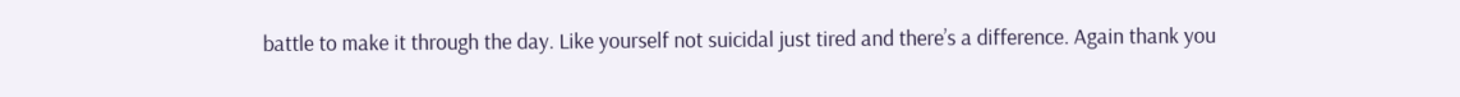battle to make it through the day. Like yourself not suicidal just tired and there’s a difference. Again thank you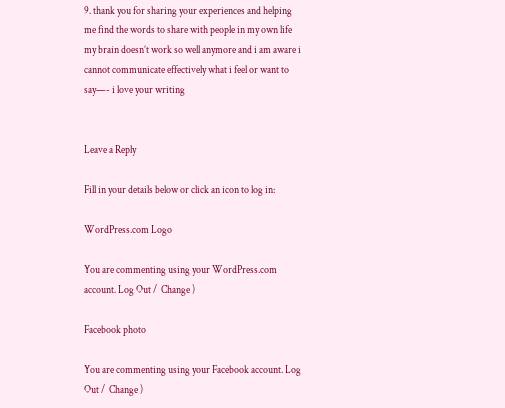9. thank you for sharing your experiences and helping me find the words to share with people in my own life my brain doesn’t work so well anymore and i am aware i cannot communicate effectively what i feel or want to say—- i love your writing


Leave a Reply

Fill in your details below or click an icon to log in:

WordPress.com Logo

You are commenting using your WordPress.com account. Log Out /  Change )

Facebook photo

You are commenting using your Facebook account. Log Out /  Change )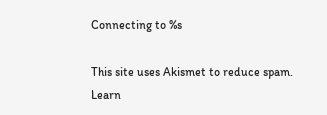Connecting to %s

This site uses Akismet to reduce spam. Learn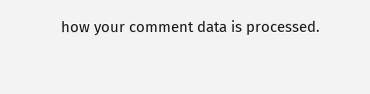how your comment data is processed.